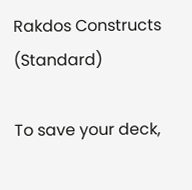Rakdos Constructs (Standard)

To save your deck,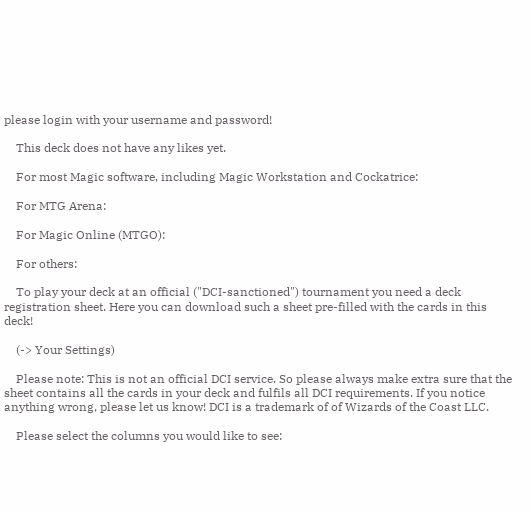please login with your username and password!

    This deck does not have any likes yet.

    For most Magic software, including Magic Workstation and Cockatrice:

    For MTG Arena:

    For Magic Online (MTGO):

    For others:

    To play your deck at an official ("DCI-sanctioned") tournament you need a deck registration sheet. Here you can download such a sheet pre-filled with the cards in this deck!

    (-> Your Settings)

    Please note: This is not an official DCI service. So please always make extra sure that the sheet contains all the cards in your deck and fulfils all DCI requirements. If you notice anything wrong, please let us know! DCI is a trademark of of Wizards of the Coast LLC.

    Please select the columns you would like to see: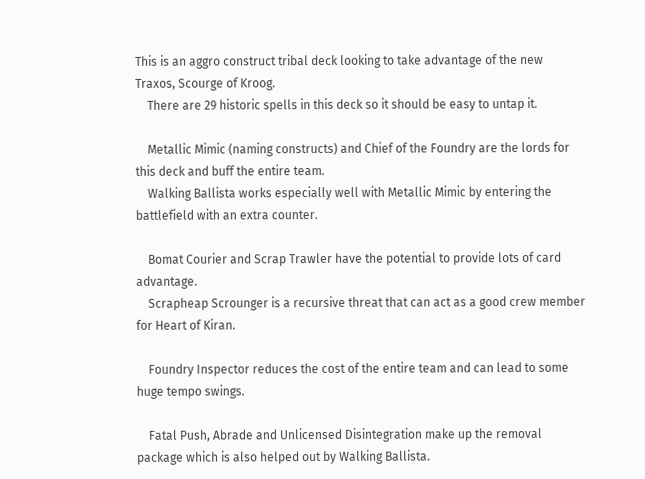This is an aggro construct tribal deck looking to take advantage of the new Traxos, Scourge of Kroog.
    There are 29 historic spells in this deck so it should be easy to untap it.

    Metallic Mimic (naming constructs) and Chief of the Foundry are the lords for this deck and buff the entire team.
    Walking Ballista works especially well with Metallic Mimic by entering the battlefield with an extra counter.

    Bomat Courier and Scrap Trawler have the potential to provide lots of card advantage.
    Scrapheap Scrounger is a recursive threat that can act as a good crew member for Heart of Kiran.

    Foundry Inspector reduces the cost of the entire team and can lead to some huge tempo swings.

    Fatal Push, Abrade and Unlicensed Disintegration make up the removal package which is also helped out by Walking Ballista.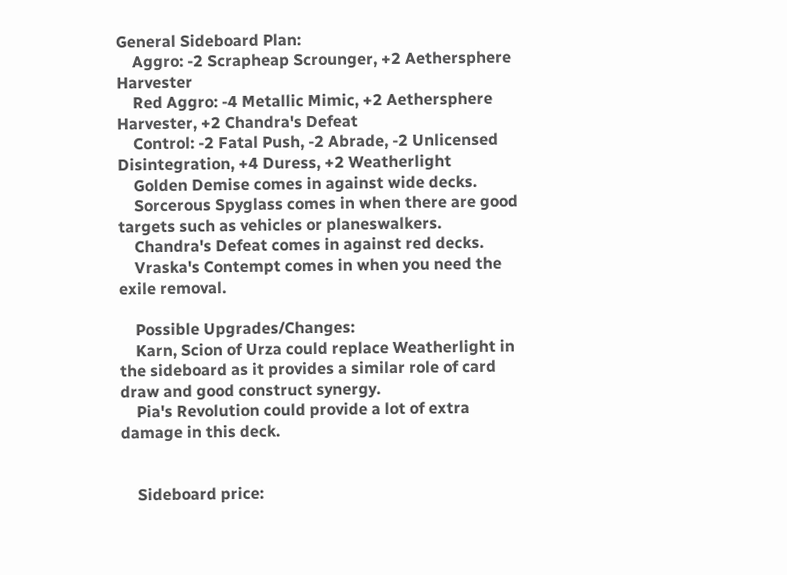General Sideboard Plan:
    Aggro: -2 Scrapheap Scrounger, +2 Aethersphere Harvester
    Red Aggro: -4 Metallic Mimic, +2 Aethersphere Harvester, +2 Chandra's Defeat
    Control: -2 Fatal Push, -2 Abrade, -2 Unlicensed Disintegration, +4 Duress, +2 Weatherlight
    Golden Demise comes in against wide decks.
    Sorcerous Spyglass comes in when there are good targets such as vehicles or planeswalkers.
    Chandra's Defeat comes in against red decks.
    Vraska's Contempt comes in when you need the exile removal.

    Possible Upgrades/Changes:
    Karn, Scion of Urza could replace Weatherlight in the sideboard as it provides a similar role of card draw and good construct synergy.
    Pia's Revolution could provide a lot of extra damage in this deck.


    Sideboard price: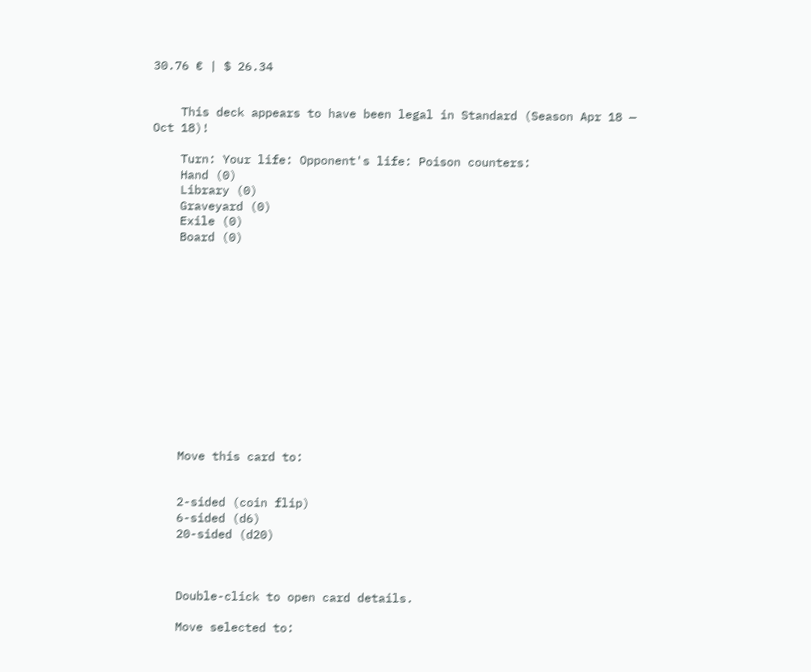30.76 € | $ 26.34


    This deck appears to have been legal in Standard (Season Apr 18 — Oct 18)!

    Turn: Your life: Opponent's life: Poison counters:
    Hand (0)
    Library (0)
    Graveyard (0)
    Exile (0)
    Board (0)













    Move this card to:


    2-sided (coin flip)
    6-sided (d6)
    20-sided (d20)



    Double-click to open card details.

    Move selected to: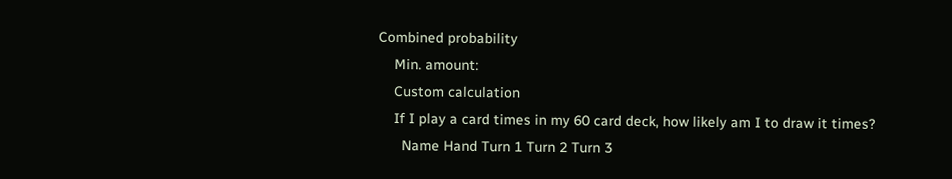Combined probability
    Min. amount:
    Custom calculation
    If I play a card times in my 60 card deck, how likely am I to draw it times?
      Name Hand Turn 1 Turn 2 Turn 3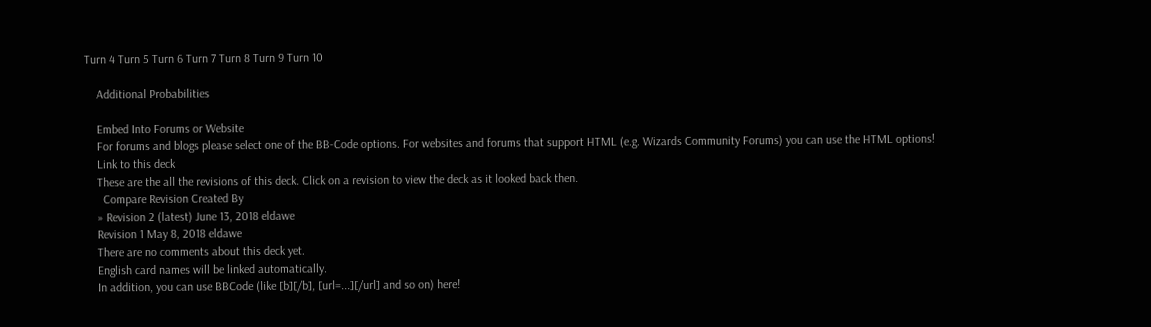Turn 4 Turn 5 Turn 6 Turn 7 Turn 8 Turn 9 Turn 10

    Additional Probabilities

    Embed Into Forums or Website
    For forums and blogs please select one of the BB-Code options. For websites and forums that support HTML (e.g. Wizards Community Forums) you can use the HTML options!
    Link to this deck
    These are the all the revisions of this deck. Click on a revision to view the deck as it looked back then.
      Compare Revision Created By
    » Revision 2 (latest) June 13, 2018 eldawe
    Revision 1 May 8, 2018 eldawe
    There are no comments about this deck yet.
    English card names will be linked automatically.
    In addition, you can use BBCode (like [b][/b], [url=...][/url] and so on) here!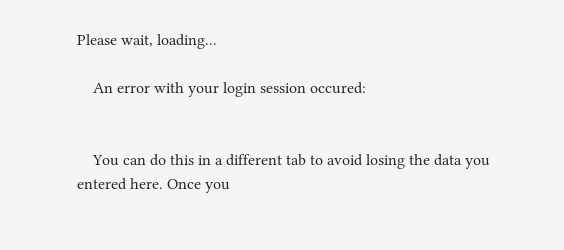Please wait, loading...

    An error with your login session occured:


    You can do this in a different tab to avoid losing the data you entered here. Once you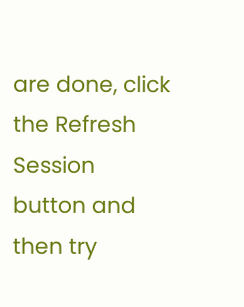are done, click the Refresh Session button and then try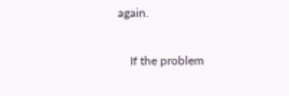again.

    If the problem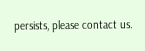persists, please contact us.